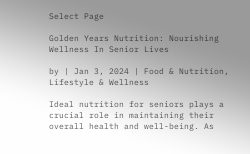Select Page

Golden Years Nutrition: Nourishing Wellness In Senior Lives

by | Jan 3, 2024 | Food & Nutrition, Lifestyle & Wellness

Ideal nutrition for seniors plays a crucial role in maintaining their overall health and well-being. As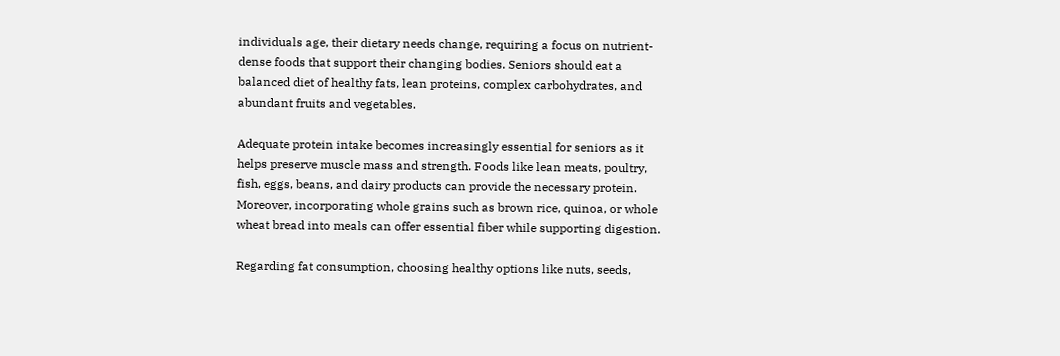individuals age, their dietary needs change, requiring a focus on nutrient-dense foods that support their changing bodies. Seniors should eat a balanced diet of healthy fats, lean proteins, complex carbohydrates, and abundant fruits and vegetables.

Adequate protein intake becomes increasingly essential for seniors as it helps preserve muscle mass and strength. Foods like lean meats, poultry, fish, eggs, beans, and dairy products can provide the necessary protein. Moreover, incorporating whole grains such as brown rice, quinoa, or whole wheat bread into meals can offer essential fiber while supporting digestion.

Regarding fat consumption, choosing healthy options like nuts, seeds,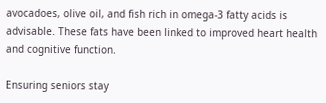avocadoes, olive oil, and fish rich in omega-3 fatty acids is advisable. These fats have been linked to improved heart health and cognitive function.

Ensuring seniors stay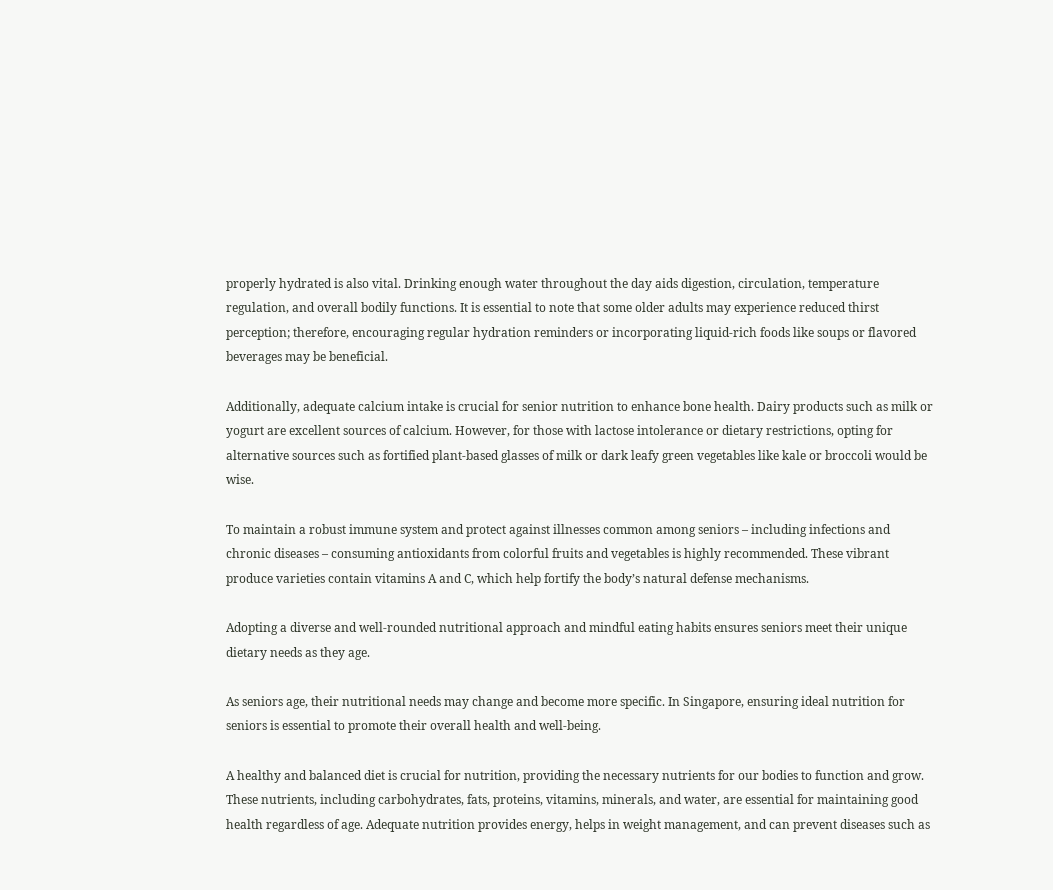properly hydrated is also vital. Drinking enough water throughout the day aids digestion, circulation, temperature regulation, and overall bodily functions. It is essential to note that some older adults may experience reduced thirst perception; therefore, encouraging regular hydration reminders or incorporating liquid-rich foods like soups or flavored beverages may be beneficial.

Additionally, adequate calcium intake is crucial for senior nutrition to enhance bone health. Dairy products such as milk or yogurt are excellent sources of calcium. However, for those with lactose intolerance or dietary restrictions, opting for alternative sources such as fortified plant-based glasses of milk or dark leafy green vegetables like kale or broccoli would be wise.

To maintain a robust immune system and protect against illnesses common among seniors – including infections and chronic diseases – consuming antioxidants from colorful fruits and vegetables is highly recommended. These vibrant produce varieties contain vitamins A and C, which help fortify the body’s natural defense mechanisms.

Adopting a diverse and well-rounded nutritional approach and mindful eating habits ensures seniors meet their unique dietary needs as they age.

As seniors age, their nutritional needs may change and become more specific. In Singapore, ensuring ideal nutrition for seniors is essential to promote their overall health and well-being.

A healthy and balanced diet is crucial for nutrition, providing the necessary nutrients for our bodies to function and grow. These nutrients, including carbohydrates, fats, proteins, vitamins, minerals, and water, are essential for maintaining good health regardless of age. Adequate nutrition provides energy, helps in weight management, and can prevent diseases such as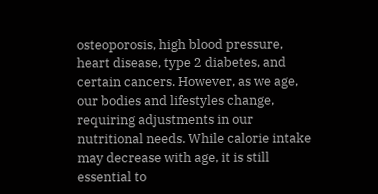osteoporosis, high blood pressure, heart disease, type 2 diabetes, and certain cancers. However, as we age, our bodies and lifestyles change, requiring adjustments in our nutritional needs. While calorie intake may decrease with age, it is still essential to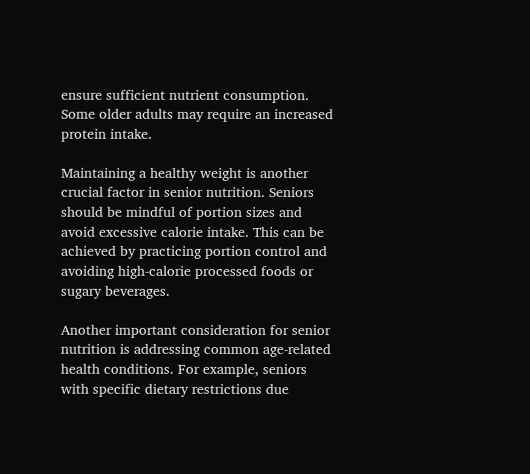ensure sufficient nutrient consumption. Some older adults may require an increased protein intake.

Maintaining a healthy weight is another crucial factor in senior nutrition. Seniors should be mindful of portion sizes and avoid excessive calorie intake. This can be achieved by practicing portion control and avoiding high-calorie processed foods or sugary beverages.

Another important consideration for senior nutrition is addressing common age-related health conditions. For example, seniors with specific dietary restrictions due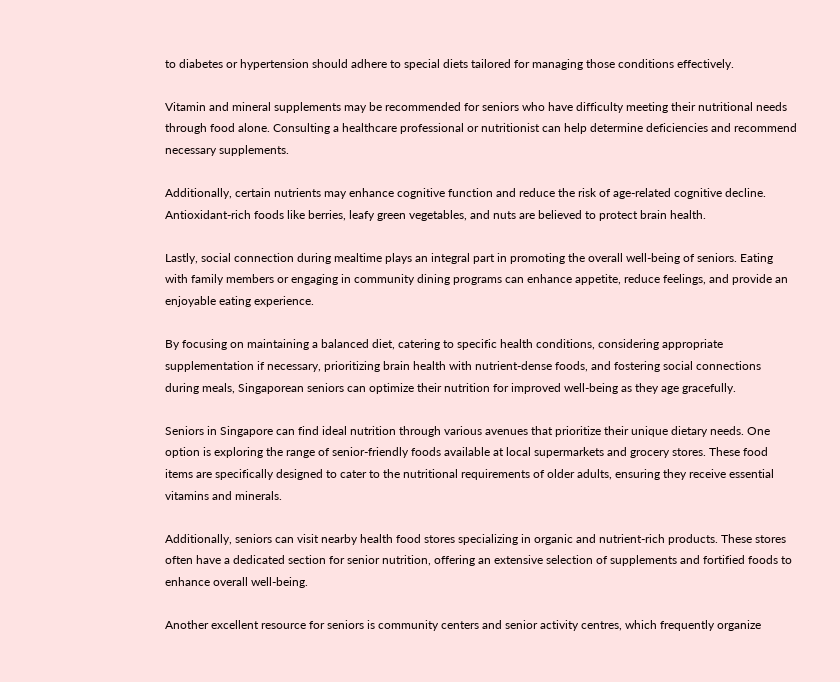to diabetes or hypertension should adhere to special diets tailored for managing those conditions effectively.

Vitamin and mineral supplements may be recommended for seniors who have difficulty meeting their nutritional needs through food alone. Consulting a healthcare professional or nutritionist can help determine deficiencies and recommend necessary supplements.

Additionally, certain nutrients may enhance cognitive function and reduce the risk of age-related cognitive decline. Antioxidant-rich foods like berries, leafy green vegetables, and nuts are believed to protect brain health.

Lastly, social connection during mealtime plays an integral part in promoting the overall well-being of seniors. Eating with family members or engaging in community dining programs can enhance appetite, reduce feelings, and provide an enjoyable eating experience.

By focusing on maintaining a balanced diet, catering to specific health conditions, considering appropriate supplementation if necessary, prioritizing brain health with nutrient-dense foods, and fostering social connections during meals, Singaporean seniors can optimize their nutrition for improved well-being as they age gracefully.

Seniors in Singapore can find ideal nutrition through various avenues that prioritize their unique dietary needs. One option is exploring the range of senior-friendly foods available at local supermarkets and grocery stores. These food items are specifically designed to cater to the nutritional requirements of older adults, ensuring they receive essential vitamins and minerals.

Additionally, seniors can visit nearby health food stores specializing in organic and nutrient-rich products. These stores often have a dedicated section for senior nutrition, offering an extensive selection of supplements and fortified foods to enhance overall well-being.

Another excellent resource for seniors is community centers and senior activity centres, which frequently organize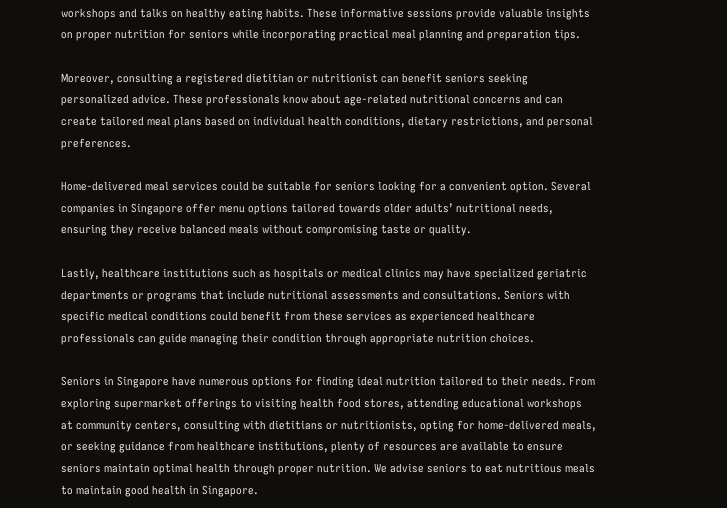workshops and talks on healthy eating habits. These informative sessions provide valuable insights on proper nutrition for seniors while incorporating practical meal planning and preparation tips.

Moreover, consulting a registered dietitian or nutritionist can benefit seniors seeking personalized advice. These professionals know about age-related nutritional concerns and can create tailored meal plans based on individual health conditions, dietary restrictions, and personal preferences.

Home-delivered meal services could be suitable for seniors looking for a convenient option. Several companies in Singapore offer menu options tailored towards older adults’ nutritional needs, ensuring they receive balanced meals without compromising taste or quality.

Lastly, healthcare institutions such as hospitals or medical clinics may have specialized geriatric departments or programs that include nutritional assessments and consultations. Seniors with specific medical conditions could benefit from these services as experienced healthcare professionals can guide managing their condition through appropriate nutrition choices.

Seniors in Singapore have numerous options for finding ideal nutrition tailored to their needs. From exploring supermarket offerings to visiting health food stores, attending educational workshops at community centers, consulting with dietitians or nutritionists, opting for home-delivered meals, or seeking guidance from healthcare institutions, plenty of resources are available to ensure seniors maintain optimal health through proper nutrition. We advise seniors to eat nutritious meals to maintain good health in Singapore.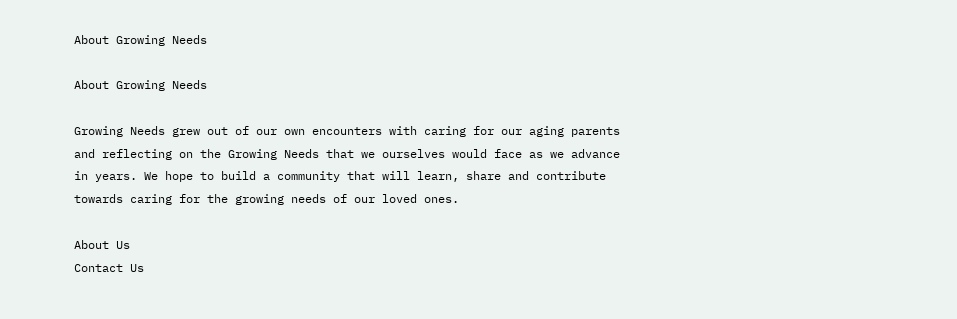About Growing Needs

About Growing Needs

Growing Needs grew out of our own encounters with caring for our aging parents and reflecting on the Growing Needs that we ourselves would face as we advance in years. We hope to build a community that will learn, share and contribute towards caring for the growing needs of our loved ones.

About Us
Contact Us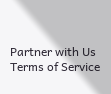Partner with Us
Terms of Service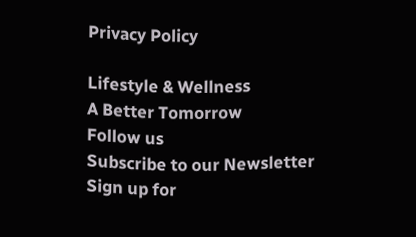Privacy Policy

Lifestyle & Wellness
A Better Tomorrow
Follow us
Subscribe to our Newsletter
Sign up for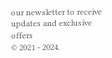our newsletter to receive updates and exclusive offers
© 2021 - 2024.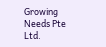Growing Needs Pte Ltd.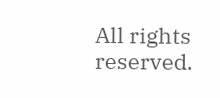All rights reserved.